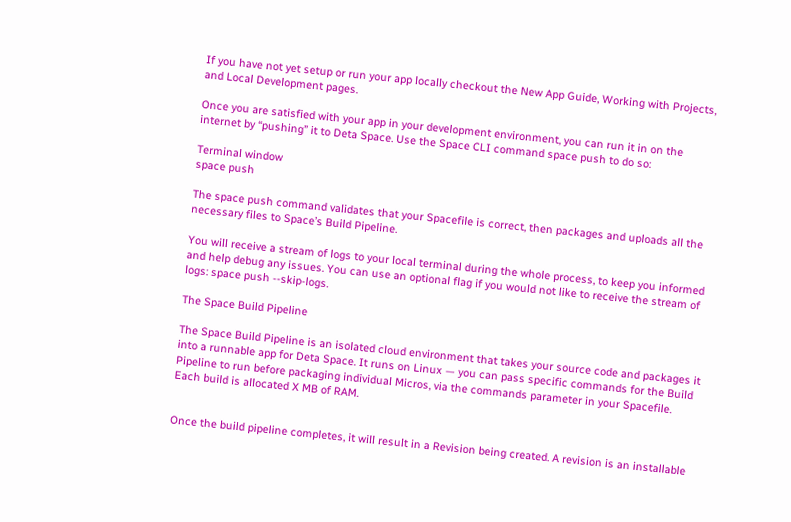If you have not yet setup or run your app locally checkout the New App Guide, Working with Projects, and Local Development pages.

Once you are satisfied with your app in your development environment, you can run it in on the internet by “pushing” it to Deta Space. Use the Space CLI command space push to do so:

Terminal window
space push

The space push command validates that your Spacefile is correct, then packages and uploads all the necessary files to Space’s Build Pipeline.

You will receive a stream of logs to your local terminal during the whole process, to keep you informed and help debug any issues. You can use an optional flag if you would not like to receive the stream of logs: space push --skip-logs.

The Space Build Pipeline

The Space Build Pipeline is an isolated cloud environment that takes your source code and packages it into a runnable app for Deta Space. It runs on Linux — you can pass specific commands for the Build Pipeline to run before packaging individual Micros, via the commands parameter in your Spacefile. Each build is allocated X MB of RAM.


Once the build pipeline completes, it will result in a Revision being created. A revision is an installable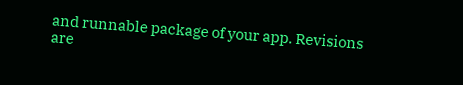and runnable package of your app. Revisions are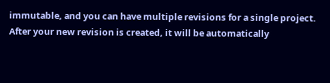immutable, and you can have multiple revisions for a single project. After your new revision is created, it will be automatically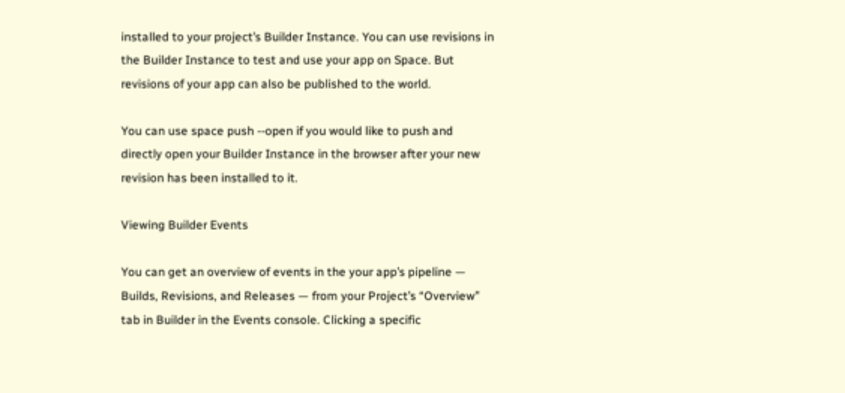installed to your project’s Builder Instance. You can use revisions in the Builder Instance to test and use your app on Space. But revisions of your app can also be published to the world.

You can use space push --open if you would like to push and directly open your Builder Instance in the browser after your new revision has been installed to it.

Viewing Builder Events

You can get an overview of events in the your app’s pipeline — Builds, Revisions, and Releases — from your Project’s “Overview” tab in Builder in the Events console. Clicking a specific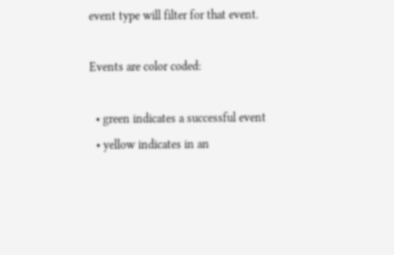event type will filter for that event.

Events are color coded:

  • green indicates a successful event
  • yellow indicates in an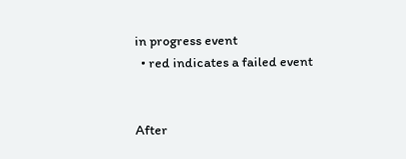in progress event
  • red indicates a failed event


After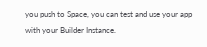you push to Space, you can test and use your app with your Builder Instance.